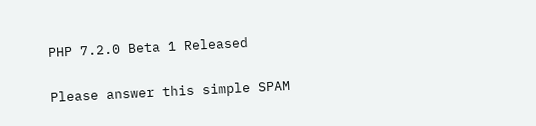PHP 7.2.0 Beta 1 Released


Please answer this simple SPAM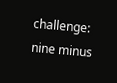challenge: nine minus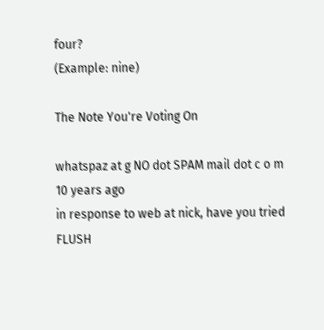four?
(Example: nine)

The Note You're Voting On

whatspaz at g NO dot SPAM mail dot c o m
10 years ago
in response to web at nick, have you tried FLUSH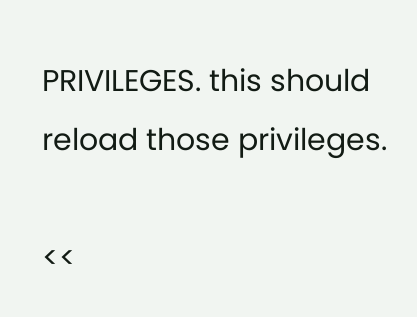PRIVILEGES. this should reload those privileges.

<<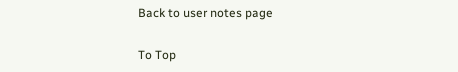Back to user notes page

To Top